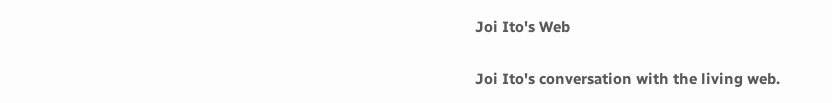Joi Ito's Web

Joi Ito's conversation with the living web.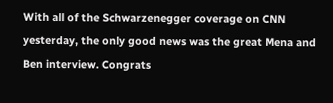With all of the Schwarzenegger coverage on CNN yesterday, the only good news was the great Mena and Ben interview. Congrats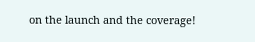on the launch and the coverage!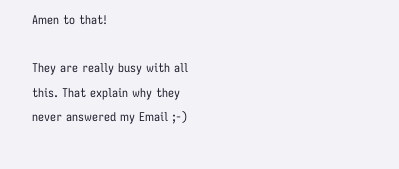Amen to that!

They are really busy with all this. That explain why they never answered my Email ;-)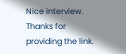Nice interview. Thanks for providing the link.